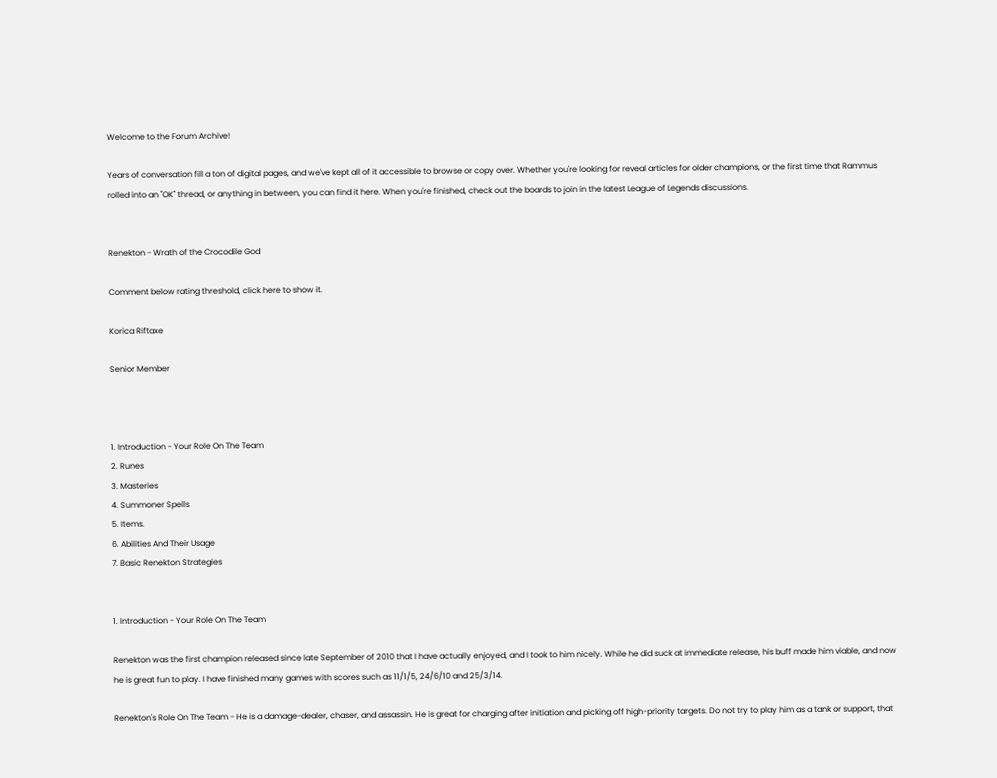Welcome to the Forum Archive!

Years of conversation fill a ton of digital pages, and we've kept all of it accessible to browse or copy over. Whether you're looking for reveal articles for older champions, or the first time that Rammus rolled into an "OK" thread, or anything in between, you can find it here. When you're finished, check out the boards to join in the latest League of Legends discussions.


Renekton - Wrath of the Crocodile God

Comment below rating threshold, click here to show it.

Korica Riftaxe

Senior Member



1. Introduction - Your Role On The Team
2. Runes
3. Masteries
4. Summoner Spells
5. Items.
6. Abilities And Their Usage
7. Basic Renekton Strategies


1. Introduction - Your Role On The Team

Renekton was the first champion released since late September of 2010 that I have actually enjoyed, and I took to him nicely. While he did suck at immediate release, his buff made him viable, and now he is great fun to play. I have finished many games with scores such as 11/1/5, 24/6/10 and 25/3/14.

Renekton's Role On The Team - He is a damage-dealer, chaser, and assassin. He is great for charging after initiation and picking off high-priority targets. Do not try to play him as a tank or support, that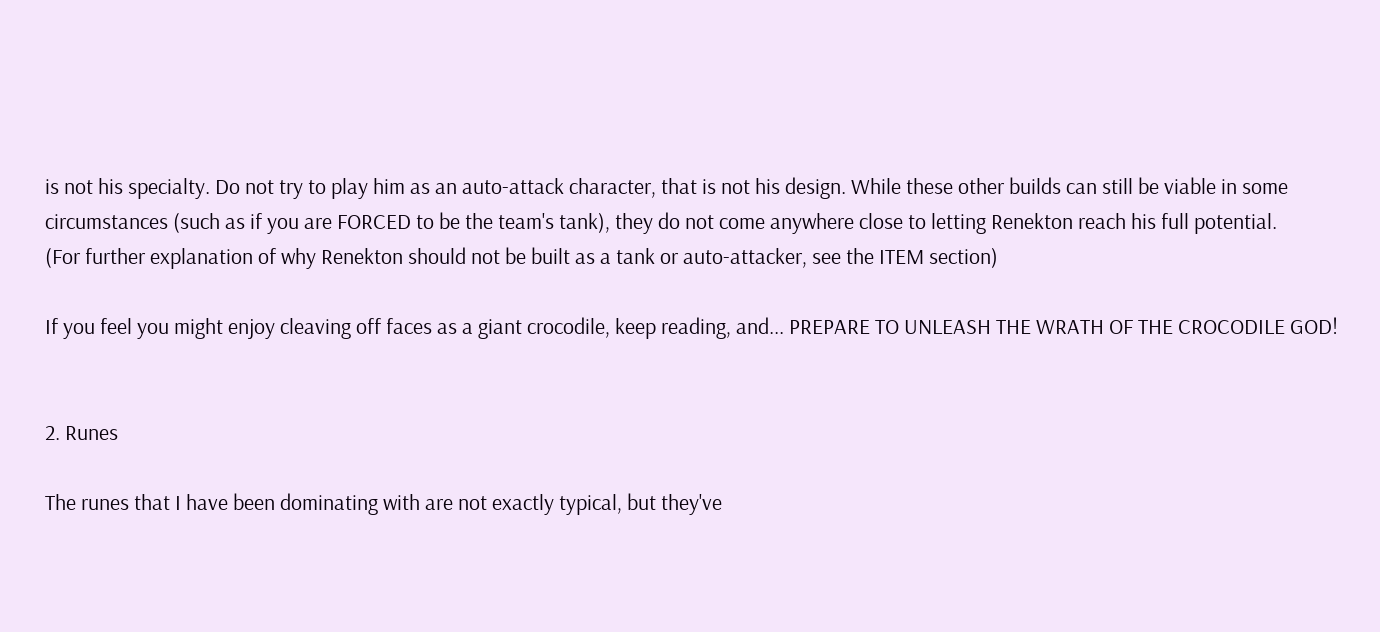is not his specialty. Do not try to play him as an auto-attack character, that is not his design. While these other builds can still be viable in some circumstances (such as if you are FORCED to be the team's tank), they do not come anywhere close to letting Renekton reach his full potential.
(For further explanation of why Renekton should not be built as a tank or auto-attacker, see the ITEM section)

If you feel you might enjoy cleaving off faces as a giant crocodile, keep reading, and... PREPARE TO UNLEASH THE WRATH OF THE CROCODILE GOD!


2. Runes

The runes that I have been dominating with are not exactly typical, but they've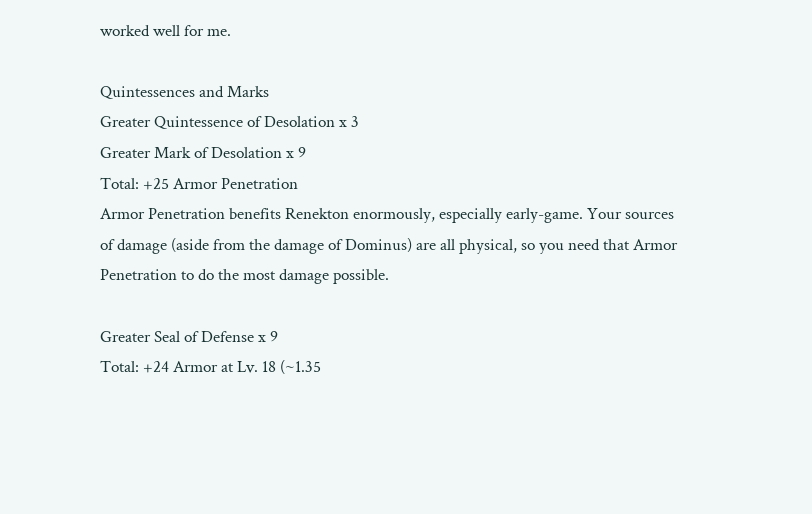worked well for me.

Quintessences and Marks
Greater Quintessence of Desolation x 3
Greater Mark of Desolation x 9
Total: +25 Armor Penetration
Armor Penetration benefits Renekton enormously, especially early-game. Your sources of damage (aside from the damage of Dominus) are all physical, so you need that Armor Penetration to do the most damage possible.

Greater Seal of Defense x 9
Total: +24 Armor at Lv. 18 (~1.35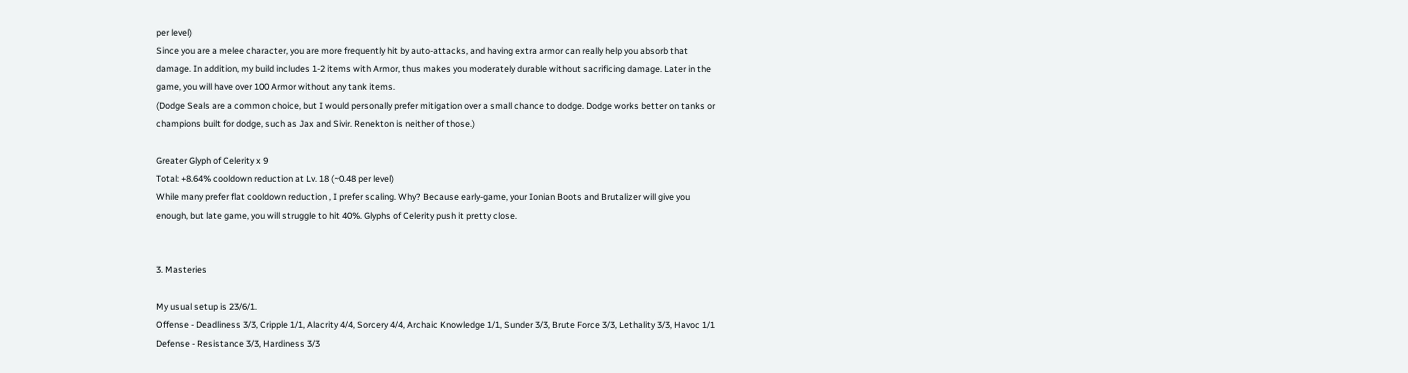per level)
Since you are a melee character, you are more frequently hit by auto-attacks, and having extra armor can really help you absorb that damage. In addition, my build includes 1-2 items with Armor, thus makes you moderately durable without sacrificing damage. Later in the game, you will have over 100 Armor without any tank items.
(Dodge Seals are a common choice, but I would personally prefer mitigation over a small chance to dodge. Dodge works better on tanks or champions built for dodge, such as Jax and Sivir. Renekton is neither of those.)

Greater Glyph of Celerity x 9
Total: +8.64% cooldown reduction at Lv. 18 (~0.48 per level)
While many prefer flat cooldown reduction , I prefer scaling. Why? Because early-game, your Ionian Boots and Brutalizer will give you enough, but late game, you will struggle to hit 40%. Glyphs of Celerity push it pretty close.


3. Masteries

My usual setup is 23/6/1.
Offense - Deadliness 3/3, Cripple 1/1, Alacrity 4/4, Sorcery 4/4, Archaic Knowledge 1/1, Sunder 3/3, Brute Force 3/3, Lethality 3/3, Havoc 1/1
Defense - Resistance 3/3, Hardiness 3/3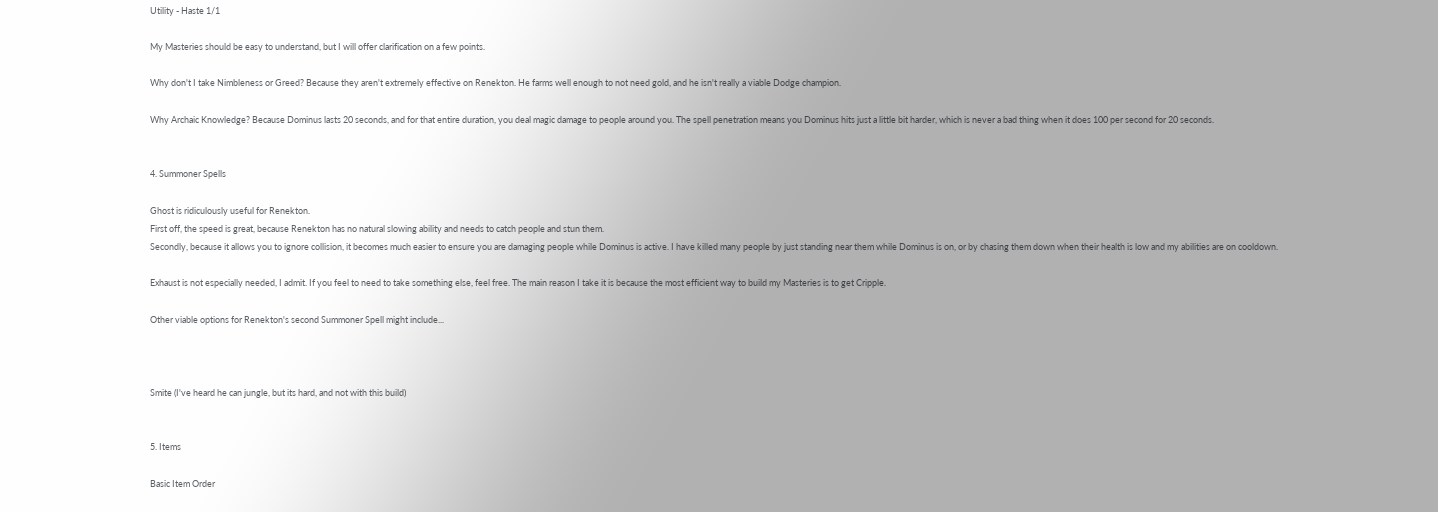Utility - Haste 1/1

My Masteries should be easy to understand, but I will offer clarification on a few points.

Why don't I take Nimbleness or Greed? Because they aren't extremely effective on Renekton. He farms well enough to not need gold, and he isn't really a viable Dodge champion.

Why Archaic Knowledge? Because Dominus lasts 20 seconds, and for that entire duration, you deal magic damage to people around you. The spell penetration means you Dominus hits just a little bit harder, which is never a bad thing when it does 100 per second for 20 seconds.


4. Summoner Spells

Ghost is ridiculously useful for Renekton.
First off, the speed is great, because Renekton has no natural slowing ability and needs to catch people and stun them.
Secondly, because it allows you to ignore collision, it becomes much easier to ensure you are damaging people while Dominus is active. I have killed many people by just standing near them while Dominus is on, or by chasing them down when their health is low and my abilities are on cooldown.

Exhaust is not especially needed, I admit. If you feel to need to take something else, feel free. The main reason I take it is because the most efficient way to build my Masteries is to get Cripple.

Other viable options for Renekton's second Summoner Spell might include...



Smite (I've heard he can jungle, but its hard, and not with this build)


5. Items

Basic Item Order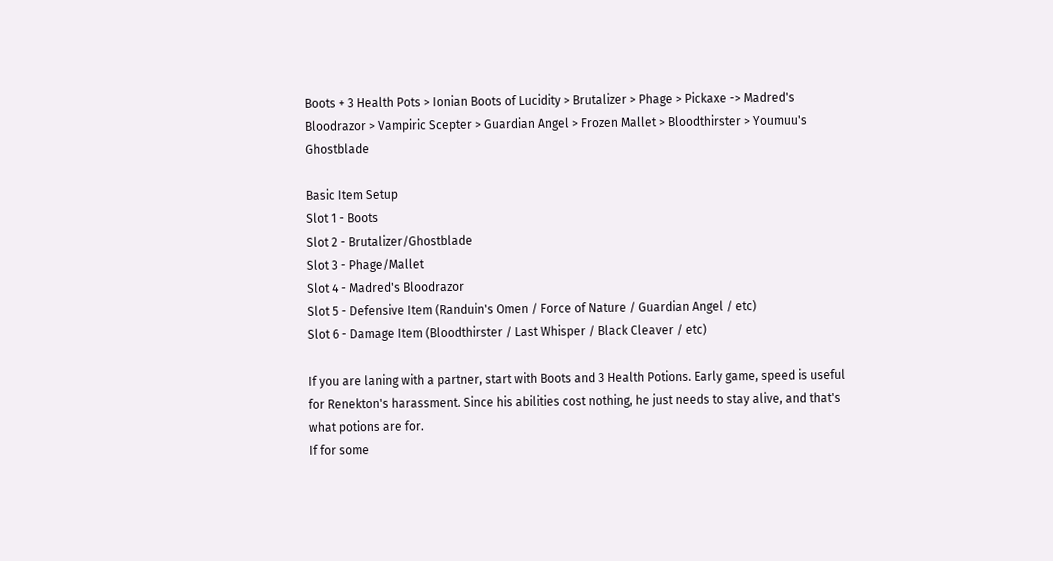Boots + 3 Health Pots > Ionian Boots of Lucidity > Brutalizer > Phage > Pickaxe -> Madred's Bloodrazor > Vampiric Scepter > Guardian Angel > Frozen Mallet > Bloodthirster > Youmuu's Ghostblade

Basic Item Setup
Slot 1 - Boots
Slot 2 - Brutalizer/Ghostblade
Slot 3 - Phage/Mallet
Slot 4 - Madred's Bloodrazor
Slot 5 - Defensive Item (Randuin's Omen / Force of Nature / Guardian Angel / etc)
Slot 6 - Damage Item (Bloodthirster / Last Whisper / Black Cleaver / etc)

If you are laning with a partner, start with Boots and 3 Health Potions. Early game, speed is useful for Renekton's harassment. Since his abilities cost nothing, he just needs to stay alive, and that's what potions are for.
If for some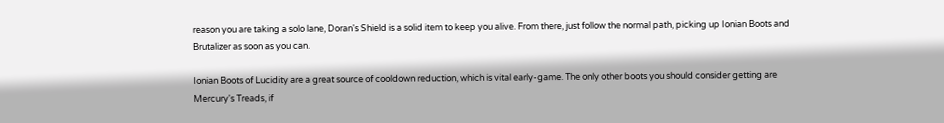reason you are taking a solo lane, Doran's Shield is a solid item to keep you alive. From there, just follow the normal path, picking up Ionian Boots and Brutalizer as soon as you can.

Ionian Boots of Lucidity are a great source of cooldown reduction, which is vital early-game. The only other boots you should consider getting are Mercury's Treads, if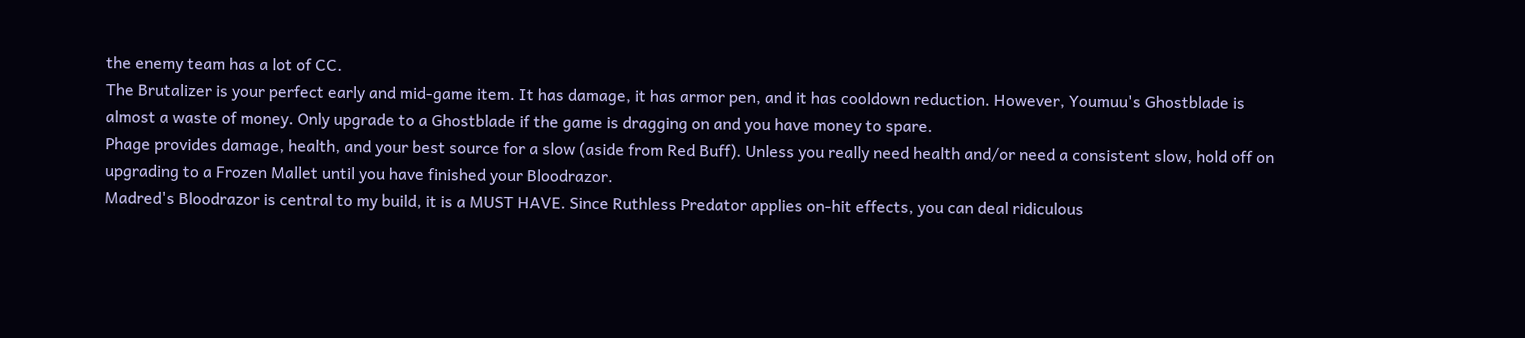the enemy team has a lot of CC.
The Brutalizer is your perfect early and mid-game item. It has damage, it has armor pen, and it has cooldown reduction. However, Youmuu's Ghostblade is almost a waste of money. Only upgrade to a Ghostblade if the game is dragging on and you have money to spare.
Phage provides damage, health, and your best source for a slow (aside from Red Buff). Unless you really need health and/or need a consistent slow, hold off on upgrading to a Frozen Mallet until you have finished your Bloodrazor.
Madred's Bloodrazor is central to my build, it is a MUST HAVE. Since Ruthless Predator applies on-hit effects, you can deal ridiculous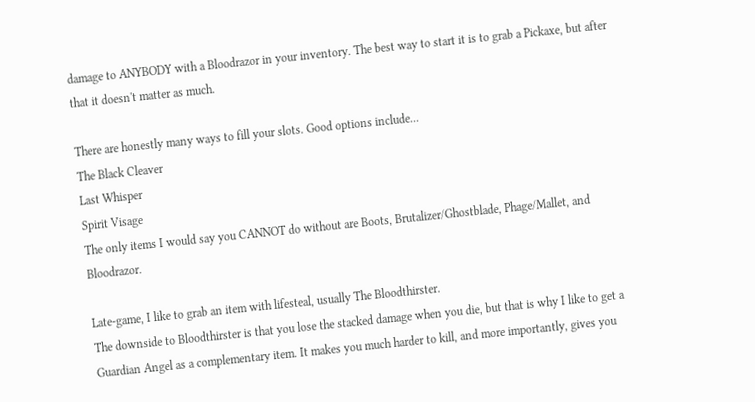damage to ANYBODY with a Bloodrazor in your inventory. The best way to start it is to grab a Pickaxe, but after that it doesn't matter as much.

There are honestly many ways to fill your slots. Good options include...
The Black Cleaver
Last Whisper
Spirit Visage
The only items I would say you CANNOT do without are Boots, Brutalizer/Ghostblade, Phage/Mallet, and Bloodrazor.

Late-game, I like to grab an item with lifesteal, usually The Bloodthirster.
The downside to Bloodthirster is that you lose the stacked damage when you die, but that is why I like to get a Guardian Angel as a complementary item. It makes you much harder to kill, and more importantly, gives you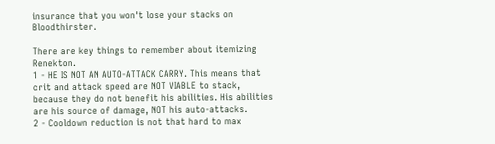insurance that you won't lose your stacks on Bloodthirster.

There are key things to remember about itemizing Renekton.
1 - HE IS NOT AN AUTO-ATTACK CARRY. This means that crit and attack speed are NOT VIABLE to stack, because they do not benefit his abilities. His abilities are his source of damage, NOT his auto-attacks.
2 - Cooldown reduction is not that hard to max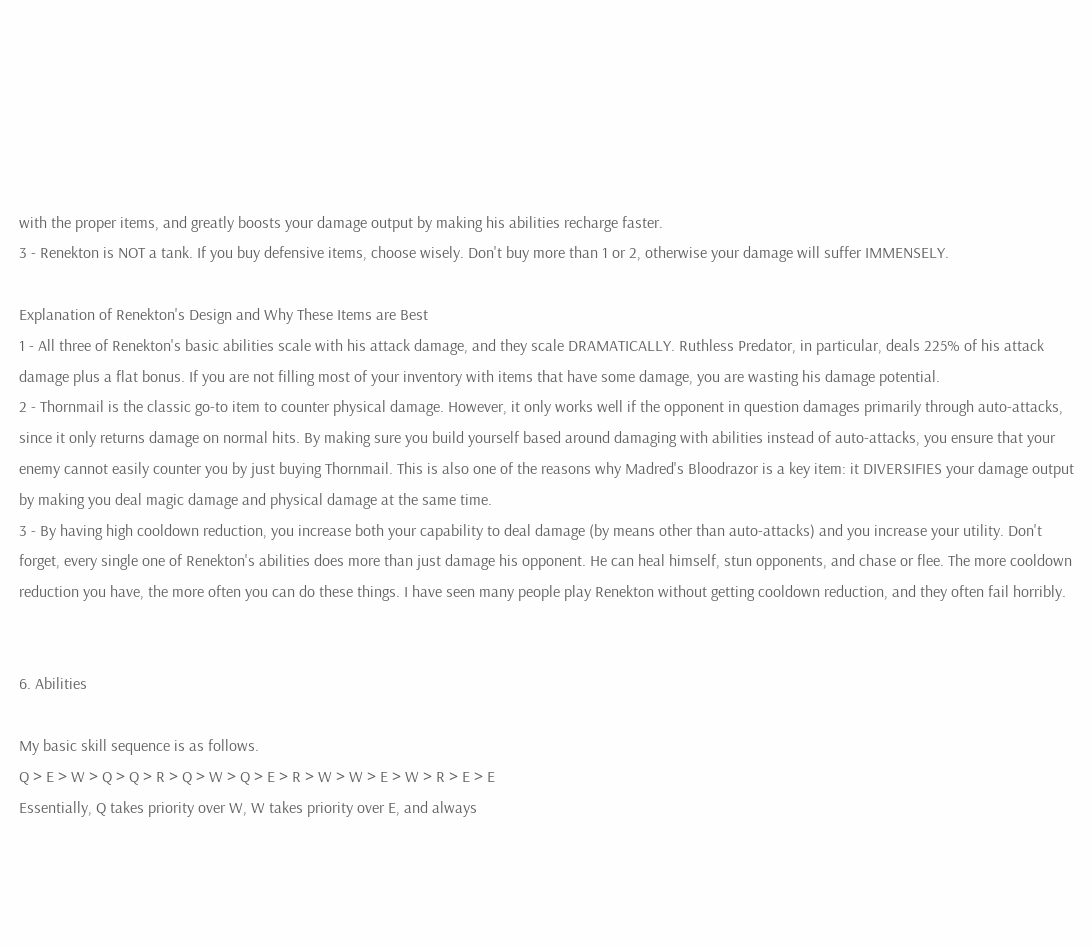with the proper items, and greatly boosts your damage output by making his abilities recharge faster.
3 - Renekton is NOT a tank. If you buy defensive items, choose wisely. Don't buy more than 1 or 2, otherwise your damage will suffer IMMENSELY.

Explanation of Renekton's Design and Why These Items are Best
1 - All three of Renekton's basic abilities scale with his attack damage, and they scale DRAMATICALLY. Ruthless Predator, in particular, deals 225% of his attack damage plus a flat bonus. If you are not filling most of your inventory with items that have some damage, you are wasting his damage potential.
2 - Thornmail is the classic go-to item to counter physical damage. However, it only works well if the opponent in question damages primarily through auto-attacks, since it only returns damage on normal hits. By making sure you build yourself based around damaging with abilities instead of auto-attacks, you ensure that your enemy cannot easily counter you by just buying Thornmail. This is also one of the reasons why Madred's Bloodrazor is a key item: it DIVERSIFIES your damage output by making you deal magic damage and physical damage at the same time.
3 - By having high cooldown reduction, you increase both your capability to deal damage (by means other than auto-attacks) and you increase your utility. Don't forget, every single one of Renekton's abilities does more than just damage his opponent. He can heal himself, stun opponents, and chase or flee. The more cooldown reduction you have, the more often you can do these things. I have seen many people play Renekton without getting cooldown reduction, and they often fail horribly.


6. Abilities

My basic skill sequence is as follows.
Q > E > W > Q > Q > R > Q > W > Q > E > R > W > W > E > W > R > E > E
Essentially, Q takes priority over W, W takes priority over E, and always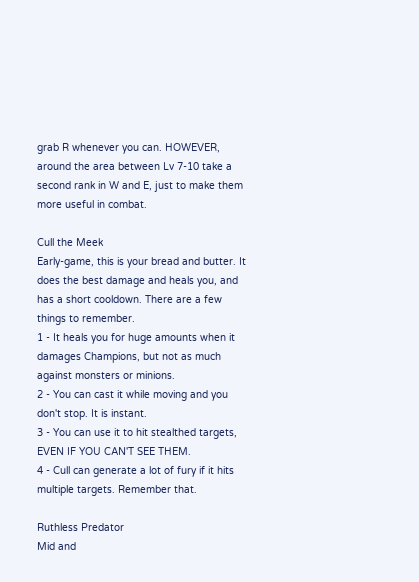grab R whenever you can. HOWEVER, around the area between Lv 7-10 take a second rank in W and E, just to make them more useful in combat.

Cull the Meek
Early-game, this is your bread and butter. It does the best damage and heals you, and has a short cooldown. There are a few things to remember.
1 - It heals you for huge amounts when it damages Champions, but not as much against monsters or minions.
2 - You can cast it while moving and you don't stop. It is instant.
3 - You can use it to hit stealthed targets, EVEN IF YOU CAN'T SEE THEM.
4 - Cull can generate a lot of fury if it hits multiple targets. Remember that.

Ruthless Predator
Mid and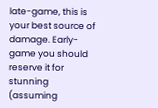late-game, this is your best source of damage. Early-game you should reserve it for stunning (assuming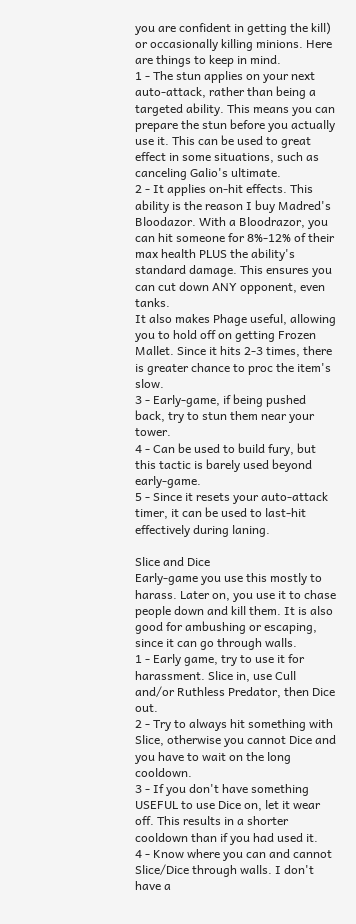you are confident in getting the kill) or occasionally killing minions. Here are things to keep in mind.
1 - The stun applies on your next auto-attack, rather than being a targeted ability. This means you can prepare the stun before you actually use it. This can be used to great effect in some situations, such as canceling Galio's ultimate.
2 - It applies on-hit effects. This ability is the reason I buy Madred's Bloodazor. With a Bloodrazor, you can hit someone for 8%-12% of their max health PLUS the ability's standard damage. This ensures you can cut down ANY opponent, even tanks.
It also makes Phage useful, allowing you to hold off on getting Frozen Mallet. Since it hits 2-3 times, there is greater chance to proc the item's slow.
3 - Early-game, if being pushed back, try to stun them near your tower.
4 - Can be used to build fury, but this tactic is barely used beyond early-game.
5 - Since it resets your auto-attack timer, it can be used to last-hit effectively during laning.

Slice and Dice
Early-game you use this mostly to harass. Later on, you use it to chase people down and kill them. It is also good for ambushing or escaping, since it can go through walls.
1 - Early game, try to use it for harassment. Slice in, use Cull and/or Ruthless Predator, then Dice out.
2 - Try to always hit something with Slice, otherwise you cannot Dice and you have to wait on the long cooldown.
3 - If you don't have something USEFUL to use Dice on, let it wear off. This results in a shorter cooldown than if you had used it.
4 - Know where you can and cannot Slice/Dice through walls. I don't have a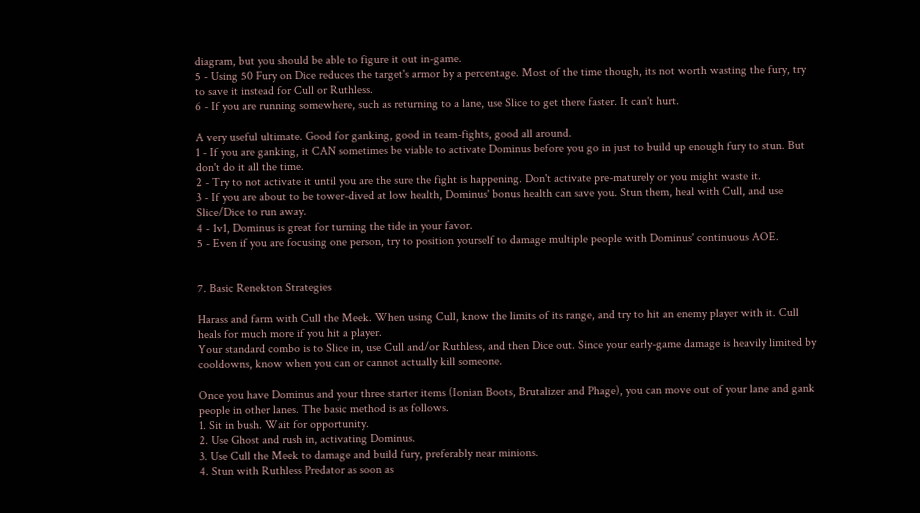diagram, but you should be able to figure it out in-game.
5 - Using 50 Fury on Dice reduces the target's armor by a percentage. Most of the time though, its not worth wasting the fury, try to save it instead for Cull or Ruthless.
6 - If you are running somewhere, such as returning to a lane, use Slice to get there faster. It can't hurt.

A very useful ultimate. Good for ganking, good in team-fights, good all around.
1 - If you are ganking, it CAN sometimes be viable to activate Dominus before you go in just to build up enough fury to stun. But don't do it all the time.
2 - Try to not activate it until you are the sure the fight is happening. Don't activate pre-maturely or you might waste it.
3 - If you are about to be tower-dived at low health, Dominus' bonus health can save you. Stun them, heal with Cull, and use Slice/Dice to run away.
4 - 1v1, Dominus is great for turning the tide in your favor.
5 - Even if you are focusing one person, try to position yourself to damage multiple people with Dominus' continuous AOE.


7. Basic Renekton Strategies

Harass and farm with Cull the Meek. When using Cull, know the limits of its range, and try to hit an enemy player with it. Cull heals for much more if you hit a player.
Your standard combo is to Slice in, use Cull and/or Ruthless, and then Dice out. Since your early-game damage is heavily limited by cooldowns, know when you can or cannot actually kill someone.

Once you have Dominus and your three starter items (Ionian Boots, Brutalizer and Phage), you can move out of your lane and gank people in other lanes. The basic method is as follows.
1. Sit in bush. Wait for opportunity.
2. Use Ghost and rush in, activating Dominus.
3. Use Cull the Meek to damage and build fury, preferably near minions.
4. Stun with Ruthless Predator as soon as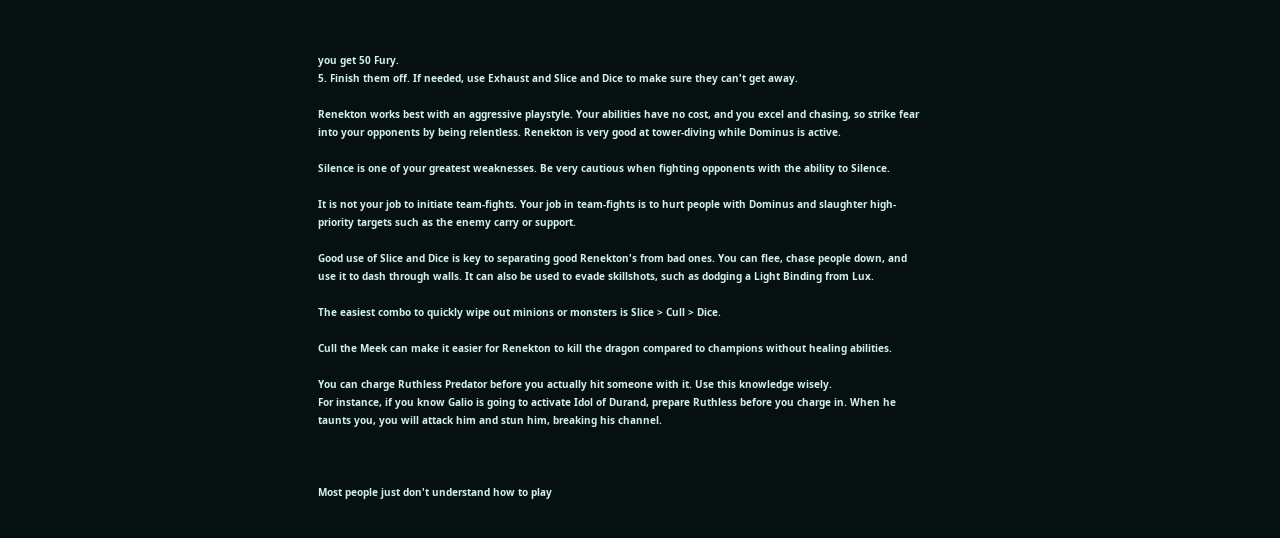you get 50 Fury.
5. Finish them off. If needed, use Exhaust and Slice and Dice to make sure they can't get away.

Renekton works best with an aggressive playstyle. Your abilities have no cost, and you excel and chasing, so strike fear into your opponents by being relentless. Renekton is very good at tower-diving while Dominus is active.

Silence is one of your greatest weaknesses. Be very cautious when fighting opponents with the ability to Silence.

It is not your job to initiate team-fights. Your job in team-fights is to hurt people with Dominus and slaughter high-priority targets such as the enemy carry or support.

Good use of Slice and Dice is key to separating good Renekton's from bad ones. You can flee, chase people down, and use it to dash through walls. It can also be used to evade skillshots, such as dodging a Light Binding from Lux.

The easiest combo to quickly wipe out minions or monsters is Slice > Cull > Dice.

Cull the Meek can make it easier for Renekton to kill the dragon compared to champions without healing abilities.

You can charge Ruthless Predator before you actually hit someone with it. Use this knowledge wisely.
For instance, if you know Galio is going to activate Idol of Durand, prepare Ruthless before you charge in. When he taunts you, you will attack him and stun him, breaking his channel.



Most people just don't understand how to play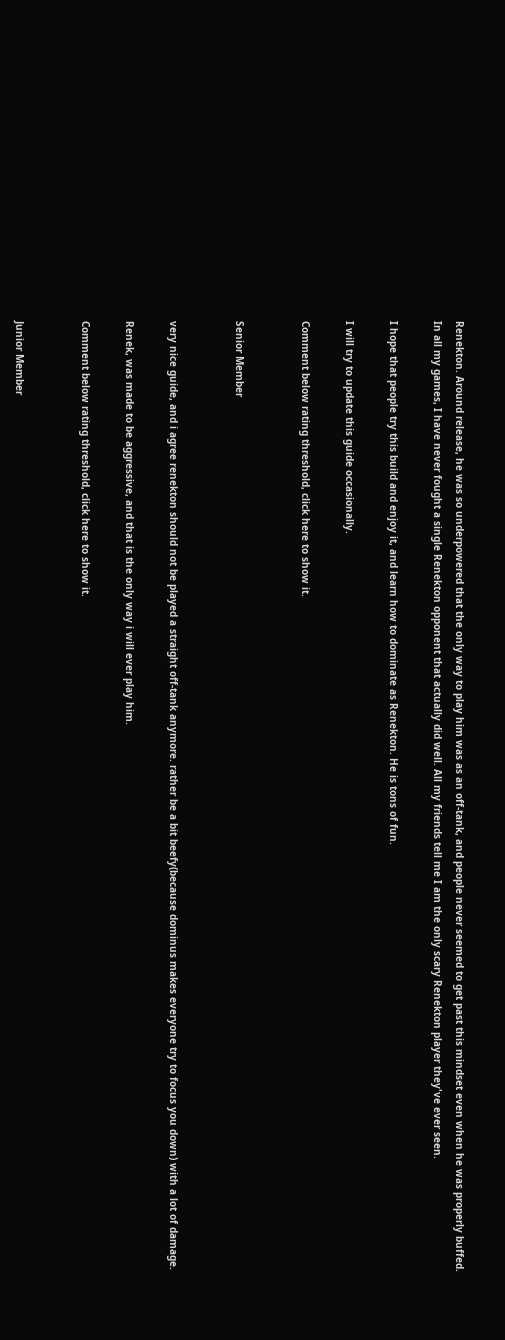Renekton. Around release, he was so underpowered that the only way to play him was as an off-tank, and people never seemed to get past this mindset even when he was properly buffed.
In all my games, I have never fought a single Renekton opponent that actually did well. All my friends tell me I am the only scary Renekton player they've ever seen.

I hope that people try this build and enjoy it, and learn how to dominate as Renekton. He is tons of fun.

I will try to update this guide occasionally.

Comment below rating threshold, click here to show it.


Senior Member


very nice guide, and i agree renekton should not be played a straight off-tank anymore. rather be a bit beefy(because dominus makes everyone try to focus you down) with a lot of damage.

Renek, was made to be aggressive, and that is the only way i will ever play him.

Comment below rating threshold, click here to show it.


Junior Member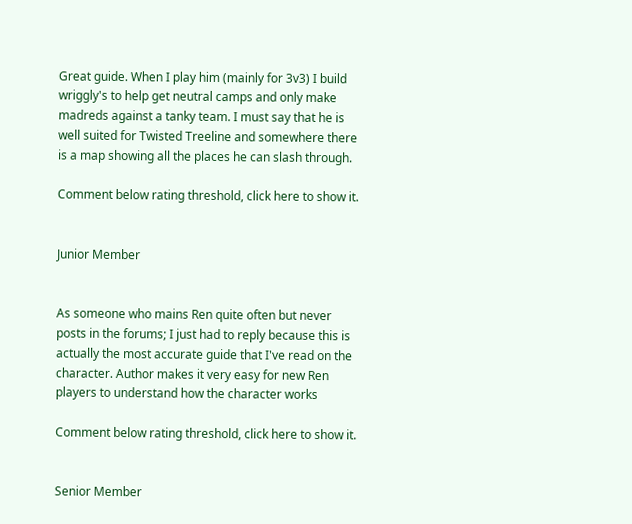Great guide. When I play him (mainly for 3v3) I build wriggly's to help get neutral camps and only make madreds against a tanky team. I must say that he is well suited for Twisted Treeline and somewhere there is a map showing all the places he can slash through.

Comment below rating threshold, click here to show it.


Junior Member


As someone who mains Ren quite often but never posts in the forums; I just had to reply because this is actually the most accurate guide that I've read on the character. Author makes it very easy for new Ren players to understand how the character works

Comment below rating threshold, click here to show it.


Senior Member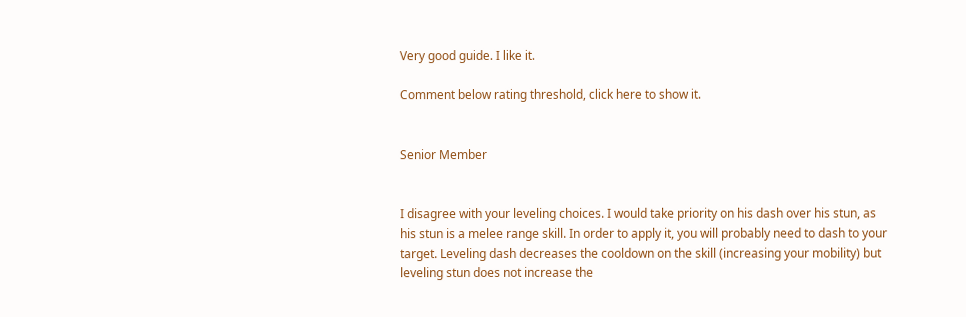Very good guide. I like it.

Comment below rating threshold, click here to show it.


Senior Member


I disagree with your leveling choices. I would take priority on his dash over his stun, as his stun is a melee range skill. In order to apply it, you will probably need to dash to your target. Leveling dash decreases the cooldown on the skill (increasing your mobility) but leveling stun does not increase the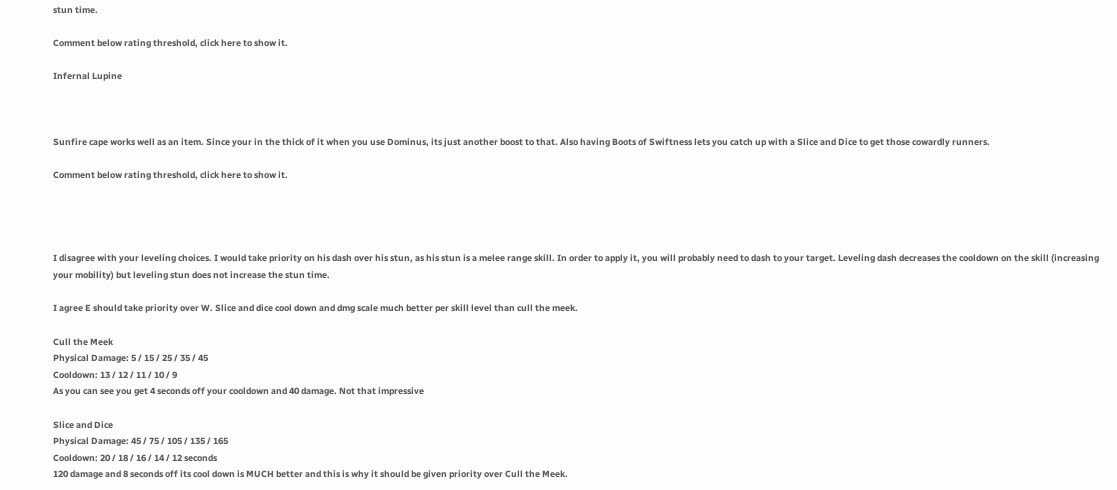stun time.

Comment below rating threshold, click here to show it.

Infernal Lupine



Sunfire cape works well as an item. Since your in the thick of it when you use Dominus, its just another boost to that. Also having Boots of Swiftness lets you catch up with a Slice and Dice to get those cowardly runners.

Comment below rating threshold, click here to show it.




I disagree with your leveling choices. I would take priority on his dash over his stun, as his stun is a melee range skill. In order to apply it, you will probably need to dash to your target. Leveling dash decreases the cooldown on the skill (increasing your mobility) but leveling stun does not increase the stun time.

I agree E should take priority over W. Slice and dice cool down and dmg scale much better per skill level than cull the meek.

Cull the Meek
Physical Damage: 5 / 15 / 25 / 35 / 45
Cooldown: 13 / 12 / 11 / 10 / 9
As you can see you get 4 seconds off your cooldown and 40 damage. Not that impressive

Slice and Dice
Physical Damage: 45 / 75 / 105 / 135 / 165
Cooldown: 20 / 18 / 16 / 14 / 12 seconds
120 damage and 8 seconds off its cool down is MUCH better and this is why it should be given priority over Cull the Meek.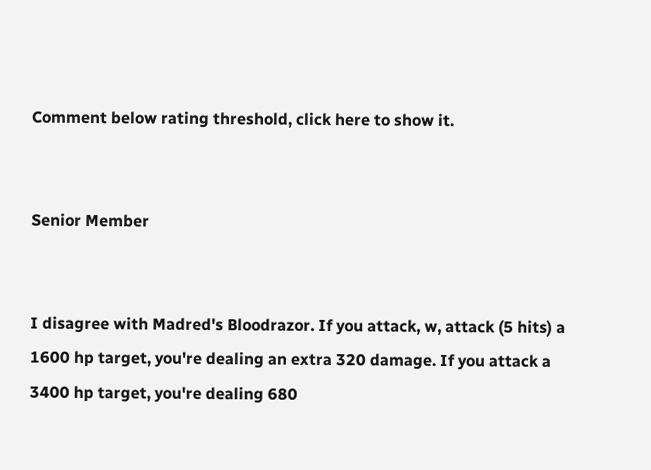Comment below rating threshold, click here to show it.


Senior Member


I disagree with Madred's Bloodrazor. If you attack, w, attack (5 hits) a 1600 hp target, you're dealing an extra 320 damage. If you attack a 3400 hp target, you're dealing 680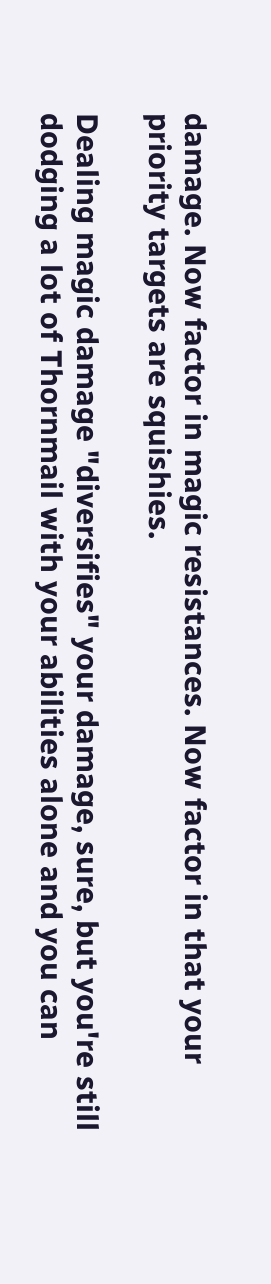damage. Now factor in magic resistances. Now factor in that your priority targets are squishies.

Dealing magic damage "diversifies" your damage, sure, but you're still dodging a lot of Thornmail with your abilities alone and you can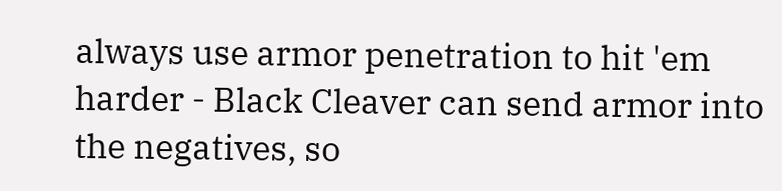always use armor penetration to hit 'em harder - Black Cleaver can send armor into the negatives, so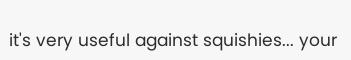it's very useful against squishies... your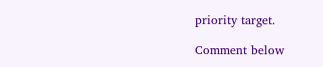priority target.

Comment below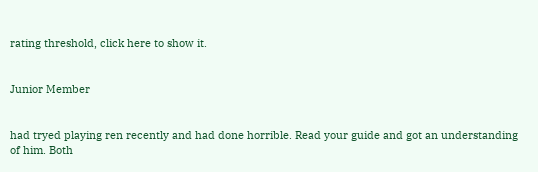rating threshold, click here to show it.


Junior Member


had tryed playing ren recently and had done horrible. Read your guide and got an understanding of him. Both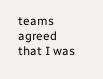teams agreed that I was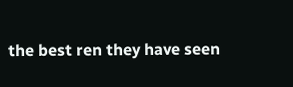the best ren they have seen